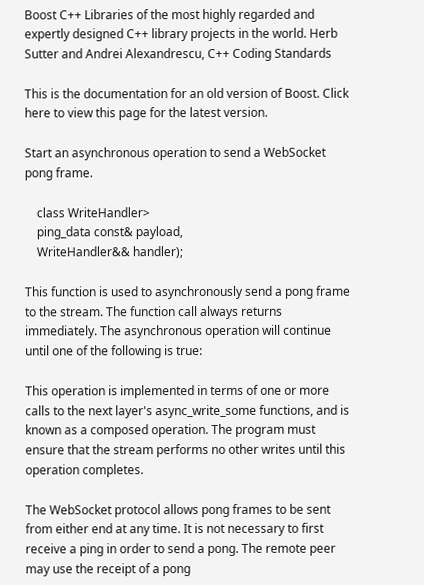Boost C++ Libraries of the most highly regarded and expertly designed C++ library projects in the world. Herb Sutter and Andrei Alexandrescu, C++ Coding Standards

This is the documentation for an old version of Boost. Click here to view this page for the latest version.

Start an asynchronous operation to send a WebSocket pong frame.

    class WriteHandler>
    ping_data const& payload,
    WriteHandler&& handler);

This function is used to asynchronously send a pong frame to the stream. The function call always returns immediately. The asynchronous operation will continue until one of the following is true:

This operation is implemented in terms of one or more calls to the next layer's async_write_some functions, and is known as a composed operation. The program must ensure that the stream performs no other writes until this operation completes.

The WebSocket protocol allows pong frames to be sent from either end at any time. It is not necessary to first receive a ping in order to send a pong. The remote peer may use the receipt of a pong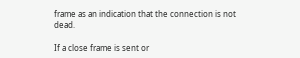frame as an indication that the connection is not dead.

If a close frame is sent or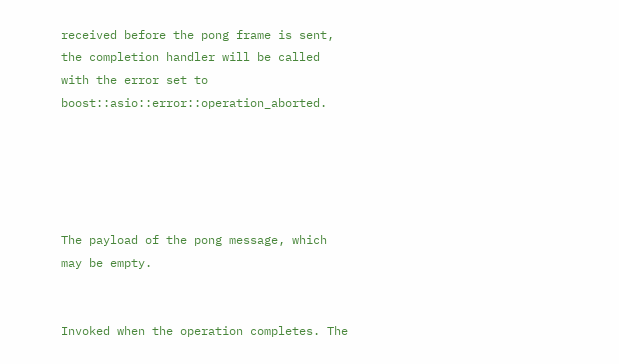received before the pong frame is sent, the completion handler will be called with the error set to boost::asio::error::operation_aborted.





The payload of the pong message, which may be empty.


Invoked when the operation completes. The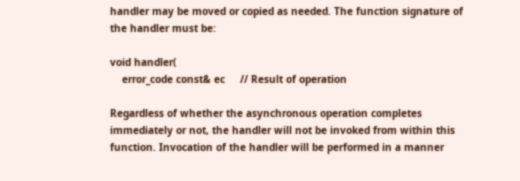handler may be moved or copied as needed. The function signature of the handler must be:

void handler(
    error_code const& ec     // Result of operation

Regardless of whether the asynchronous operation completes immediately or not, the handler will not be invoked from within this function. Invocation of the handler will be performed in a manner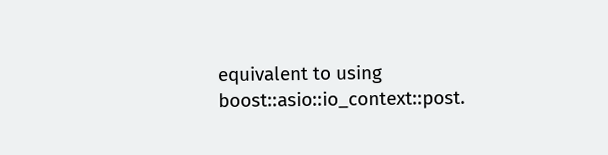equivalent to using boost::asio::io_context::post.